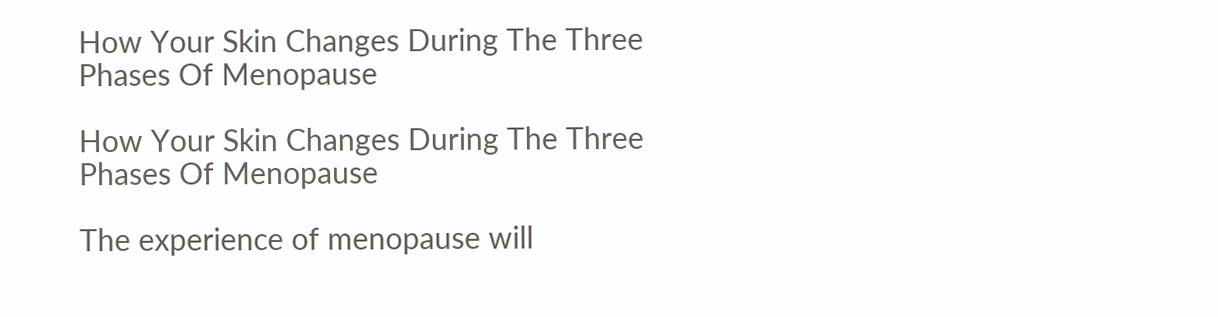How Your Skin Changes During The Three Phases Of Menopause

How Your Skin Changes During The Three Phases Of Menopause

The experience of menopause will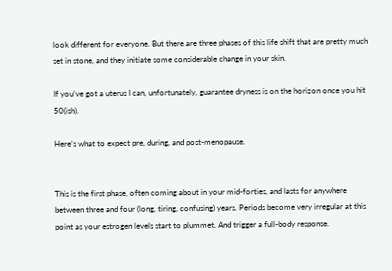look different for everyone. But there are three phases of this life shift that are pretty much set in stone, and they initiate some considerable change in your skin.

If you’ve got a uterus I can, unfortunately, guarantee dryness is on the horizon once you hit 50(ish).

Here’s what to expect pre, during, and post-menopause.


This is the first phase, often coming about in your mid-forties, and lasts for anywhere between three and four (long, tiring, confusing) years. Periods become very irregular at this point as your estrogen levels start to plummet. And trigger a full-body response.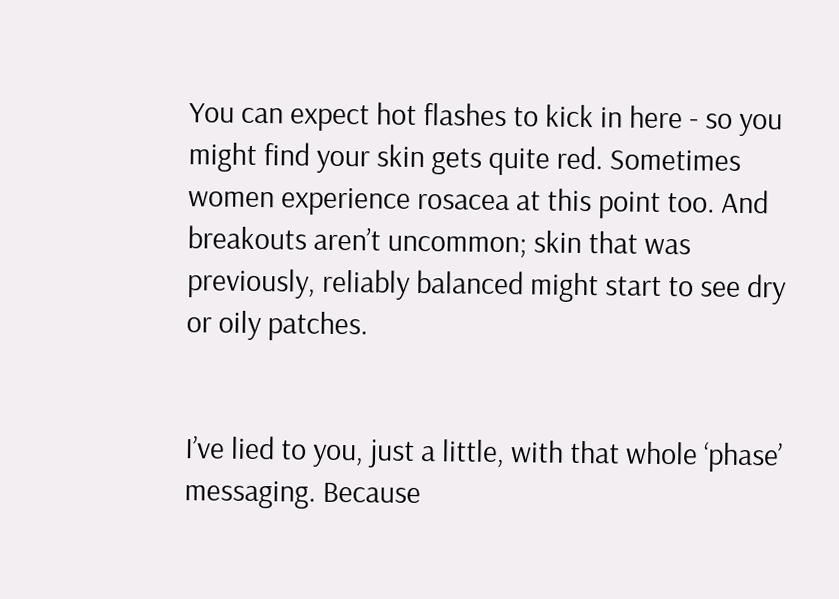You can expect hot flashes to kick in here - so you might find your skin gets quite red. Sometimes women experience rosacea at this point too. And breakouts aren’t uncommon; skin that was previously, reliably balanced might start to see dry or oily patches.


I’ve lied to you, just a little, with that whole ‘phase’ messaging. Because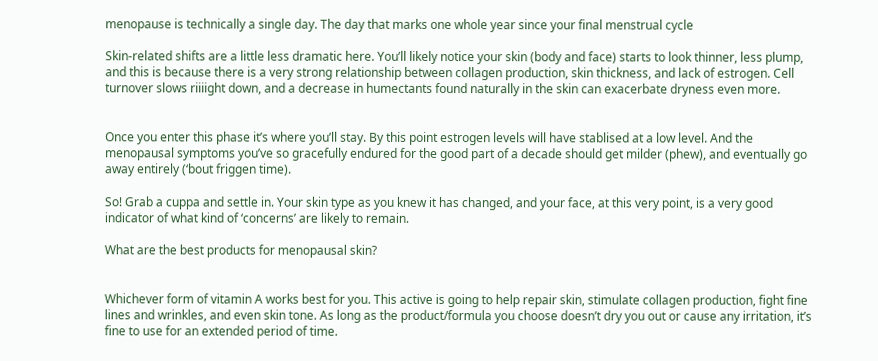menopause is technically a single day. The day that marks one whole year since your final menstrual cycle

Skin-related shifts are a little less dramatic here. You’ll likely notice your skin (body and face) starts to look thinner, less plump, and this is because there is a very strong relationship between collagen production, skin thickness, and lack of estrogen. Cell turnover slows riiiight down, and a decrease in humectants found naturally in the skin can exacerbate dryness even more.


Once you enter this phase it’s where you’ll stay. By this point estrogen levels will have stablised at a low level. And the menopausal symptoms you’ve so gracefully endured for the good part of a decade should get milder (phew), and eventually go away entirely (‘bout friggen time).

So! Grab a cuppa and settle in. Your skin type as you knew it has changed, and your face, at this very point, is a very good indicator of what kind of ‘concerns’ are likely to remain.

What are the best products for menopausal skin?


Whichever form of vitamin A works best for you. This active is going to help repair skin, stimulate collagen production, fight fine lines and wrinkles, and even skin tone. As long as the product/formula you choose doesn’t dry you out or cause any irritation, it’s fine to use for an extended period of time.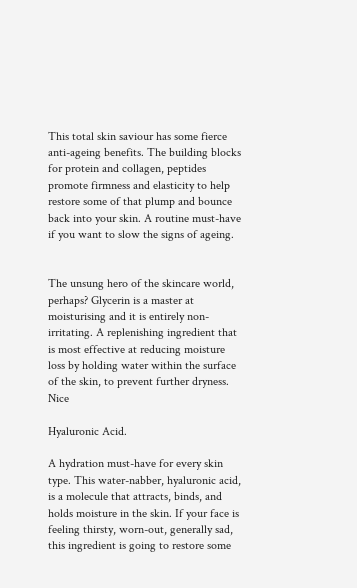This total skin saviour has some fierce anti-ageing benefits. The building blocks for protein and collagen, peptides promote firmness and elasticity to help restore some of that plump and bounce back into your skin. A routine must-have if you want to slow the signs of ageing.


The unsung hero of the skincare world, perhaps? Glycerin is a master at moisturising and it is entirely non-irritating. A replenishing ingredient that is most effective at reducing moisture loss by holding water within the surface of the skin, to prevent further dryness. Nice

Hyaluronic Acid.

A hydration must-have for every skin type. This water-nabber, hyaluronic acid, is a molecule that attracts, binds, and holds moisture in the skin. If your face is feeling thirsty, worn-out, generally sad, this ingredient is going to restore some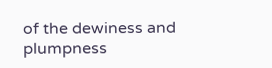of the dewiness and plumpness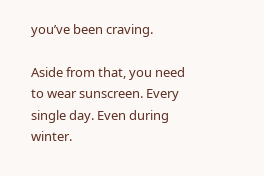you’ve been craving.

Aside from that, you need to wear sunscreen. Every single day. Even during winter.